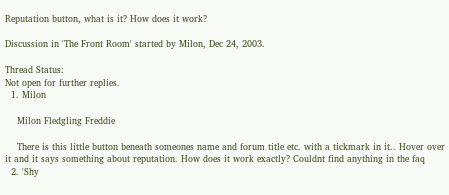Reputation button, what is it? How does it work?

Discussion in 'The Front Room' started by Milon, Dec 24, 2003.

Thread Status:
Not open for further replies.
  1. Milon

    Milon Fledgling Freddie

    There is this little button beneath someones name and forum title etc. with a tickmark in it.. Hover over it and it says something about reputation. How does it work exactly? Couldnt find anything in the faq
  2. 'Shy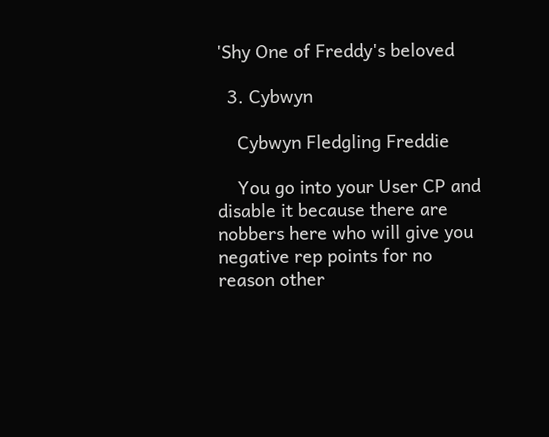'Shy One of Freddy's beloved

  3. Cybwyn

    Cybwyn Fledgling Freddie

    You go into your User CP and disable it because there are nobbers here who will give you negative rep points for no reason other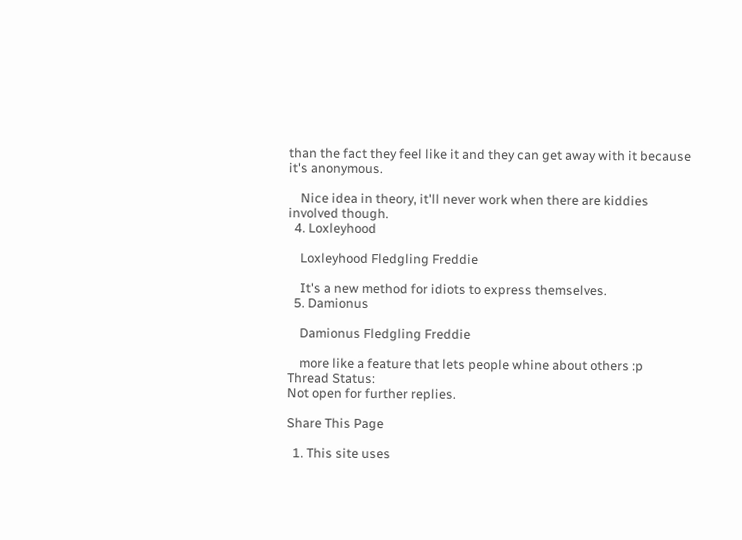than the fact they feel like it and they can get away with it because it's anonymous.

    Nice idea in theory, it'll never work when there are kiddies involved though.
  4. Loxleyhood

    Loxleyhood Fledgling Freddie

    It's a new method for idiots to express themselves.
  5. Damionus

    Damionus Fledgling Freddie

    more like a feature that lets people whine about others :p
Thread Status:
Not open for further replies.

Share This Page

  1. This site uses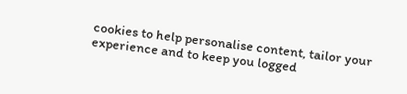cookies to help personalise content, tailor your experience and to keep you logged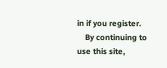in if you register.
    By continuing to use this site,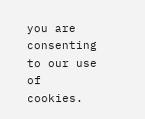you are consenting to our use of cookies.